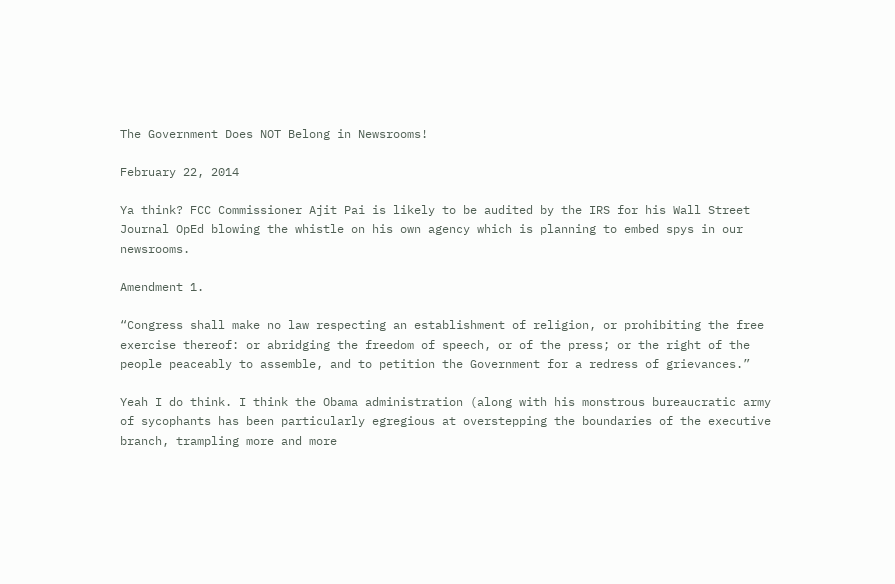The Government Does NOT Belong in Newsrooms!

February 22, 2014

Ya think? FCC Commissioner Ajit Pai is likely to be audited by the IRS for his Wall Street Journal OpEd blowing the whistle on his own agency which is planning to embed spys in our newsrooms.

Amendment 1.

“Congress shall make no law respecting an establishment of religion, or prohibiting the free exercise thereof: or abridging the freedom of speech, or of the press; or the right of the people peaceably to assemble, and to petition the Government for a redress of grievances.”

Yeah I do think. I think the Obama administration (along with his monstrous bureaucratic army of sycophants has been particularly egregious at overstepping the boundaries of the executive branch, trampling more and more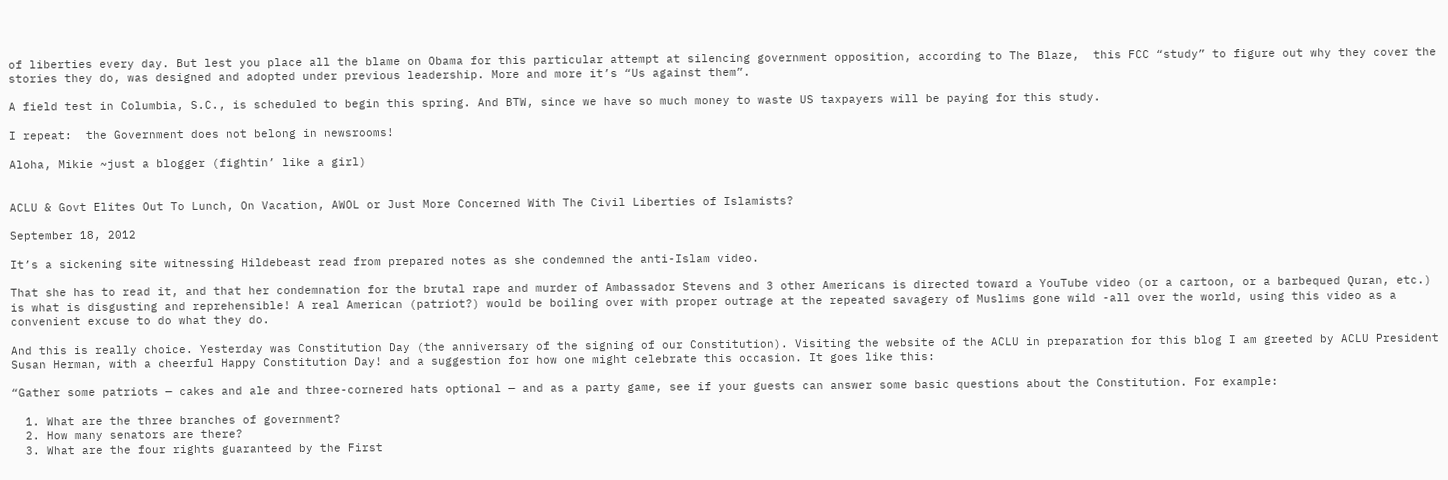of liberties every day. But lest you place all the blame on Obama for this particular attempt at silencing government opposition, according to The Blaze,  this FCC “study” to figure out why they cover the stories they do, was designed and adopted under previous leadership. More and more it’s “Us against them”.

A field test in Columbia, S.C., is scheduled to begin this spring. And BTW, since we have so much money to waste US taxpayers will be paying for this study.

I repeat:  the Government does not belong in newsrooms!

Aloha, Mikie ~just a blogger (fightin’ like a girl)


ACLU & Govt Elites Out To Lunch, On Vacation, AWOL or Just More Concerned With The Civil Liberties of Islamists?

September 18, 2012

It’s a sickening site witnessing Hildebeast read from prepared notes as she condemned the anti-Islam video.

That she has to read it, and that her condemnation for the brutal rape and murder of Ambassador Stevens and 3 other Americans is directed toward a YouTube video (or a cartoon, or a barbequed Quran, etc.) is what is disgusting and reprehensible! A real American (patriot?) would be boiling over with proper outrage at the repeated savagery of Muslims gone wild -all over the world, using this video as a convenient excuse to do what they do.

And this is really choice. Yesterday was Constitution Day (the anniversary of the signing of our Constitution). Visiting the website of the ACLU in preparation for this blog I am greeted by ACLU President Susan Herman, with a cheerful Happy Constitution Day! and a suggestion for how one might celebrate this occasion. It goes like this:

“Gather some patriots — cakes and ale and three-cornered hats optional — and as a party game, see if your guests can answer some basic questions about the Constitution. For example:

  1. What are the three branches of government?
  2. How many senators are there?
  3. What are the four rights guaranteed by the First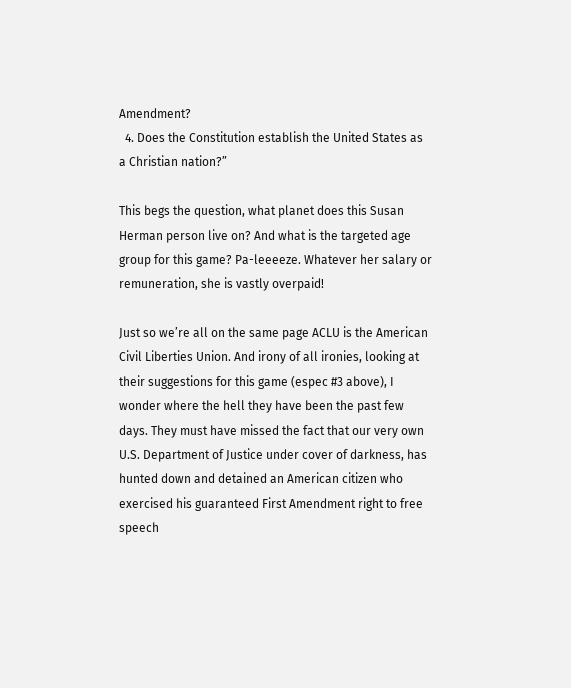Amendment?
  4. Does the Constitution establish the United States as a Christian nation?”

This begs the question, what planet does this Susan Herman person live on? And what is the targeted age group for this game? Pa-leeeeze. Whatever her salary or remuneration, she is vastly overpaid!

Just so we’re all on the same page ACLU is the American Civil Liberties Union. And irony of all ironies, looking at their suggestions for this game (espec #3 above), I wonder where the hell they have been the past few days. They must have missed the fact that our very own U.S. Department of Justice under cover of darkness, has hunted down and detained an American citizen who exercised his guaranteed First Amendment right to free speech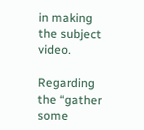in making the subject video.

Regarding the “gather some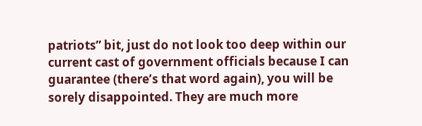patriots” bit, just do not look too deep within our current cast of government officials because I can guarantee (there’s that word again), you will be sorely disappointed. They are much more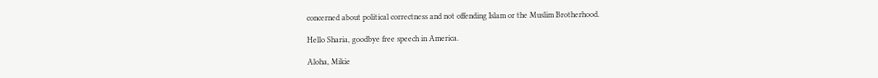concerned about political correctness and not offending Islam or the Muslim Brotherhood.

Hello Sharia, goodbye free speech in America.

Aloha, Mikie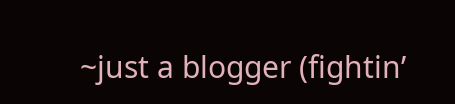~just a blogger (fightin’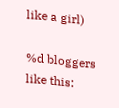like a girl)

%d bloggers like this: